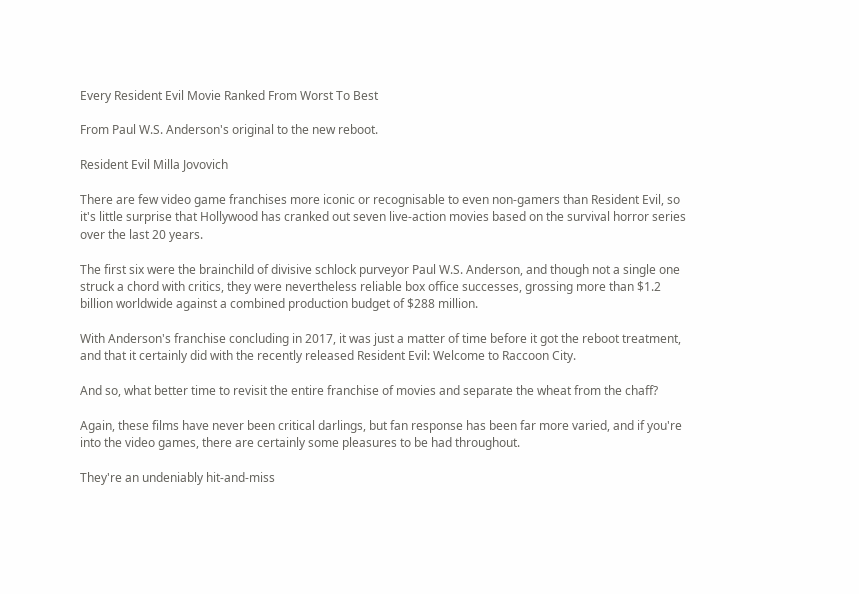Every Resident Evil Movie Ranked From Worst To Best

From Paul W.S. Anderson's original to the new reboot.

Resident Evil Milla Jovovich

There are few video game franchises more iconic or recognisable to even non-gamers than Resident Evil, so it's little surprise that Hollywood has cranked out seven live-action movies based on the survival horror series over the last 20 years.

The first six were the brainchild of divisive schlock purveyor Paul W.S. Anderson, and though not a single one struck a chord with critics, they were nevertheless reliable box office successes, grossing more than $1.2 billion worldwide against a combined production budget of $288 million.

With Anderson's franchise concluding in 2017, it was just a matter of time before it got the reboot treatment, and that it certainly did with the recently released Resident Evil: Welcome to Raccoon City.

And so, what better time to revisit the entire franchise of movies and separate the wheat from the chaff?

Again, these films have never been critical darlings, but fan response has been far more varied, and if you're into the video games, there are certainly some pleasures to be had throughout.

They're an undeniably hit-and-miss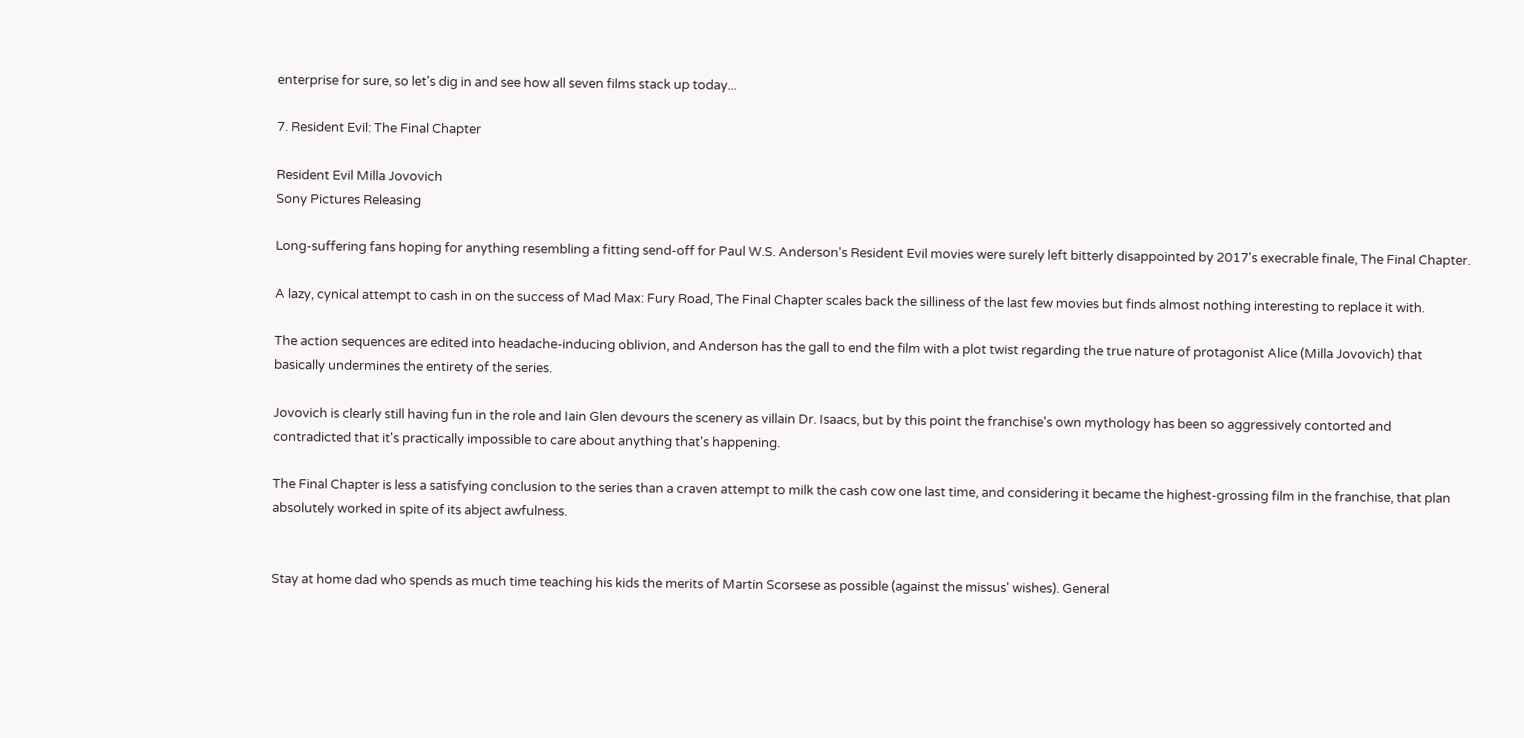enterprise for sure, so let's dig in and see how all seven films stack up today...

7. Resident Evil: The Final Chapter

Resident Evil Milla Jovovich
Sony Pictures Releasing

Long-suffering fans hoping for anything resembling a fitting send-off for Paul W.S. Anderson's Resident Evil movies were surely left bitterly disappointed by 2017's execrable finale, The Final Chapter.

A lazy, cynical attempt to cash in on the success of Mad Max: Fury Road, The Final Chapter scales back the silliness of the last few movies but finds almost nothing interesting to replace it with.

The action sequences are edited into headache-inducing oblivion, and Anderson has the gall to end the film with a plot twist regarding the true nature of protagonist Alice (Milla Jovovich) that basically undermines the entirety of the series.

Jovovich is clearly still having fun in the role and Iain Glen devours the scenery as villain Dr. Isaacs, but by this point the franchise's own mythology has been so aggressively contorted and contradicted that it's practically impossible to care about anything that's happening.

The Final Chapter is less a satisfying conclusion to the series than a craven attempt to milk the cash cow one last time, and considering it became the highest-grossing film in the franchise, that plan absolutely worked in spite of its abject awfulness.


Stay at home dad who spends as much time teaching his kids the merits of Martin Scorsese as possible (against the missus' wishes). General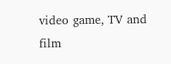video game, TV and film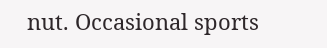nut. Occasional sports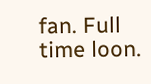fan. Full time loon.